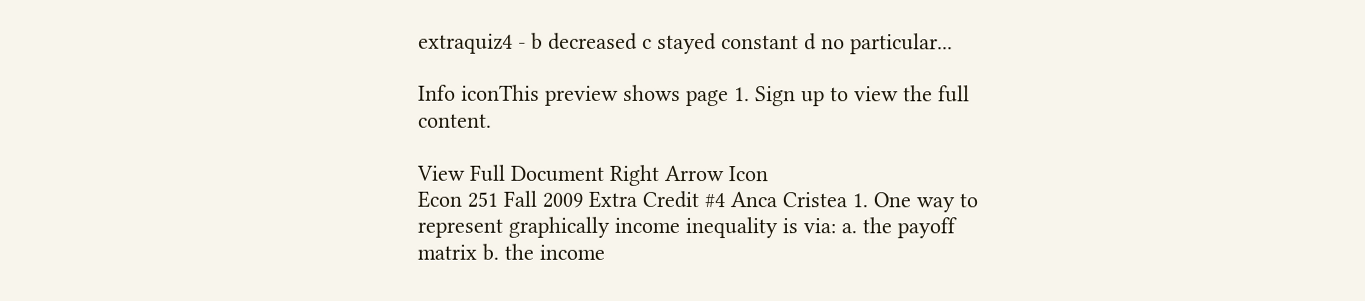extraquiz4 - b decreased c stayed constant d no particular...

Info iconThis preview shows page 1. Sign up to view the full content.

View Full Document Right Arrow Icon
Econ 251 Fall 2009 Extra Credit #4 Anca Cristea 1. One way to represent graphically income inequality is via: a. the payoff matrix b. the income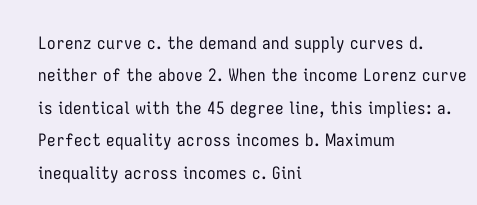Lorenz curve c. the demand and supply curves d. neither of the above 2. When the income Lorenz curve is identical with the 45 degree line, this implies: a. Perfect equality across incomes b. Maximum inequality across incomes c. Gini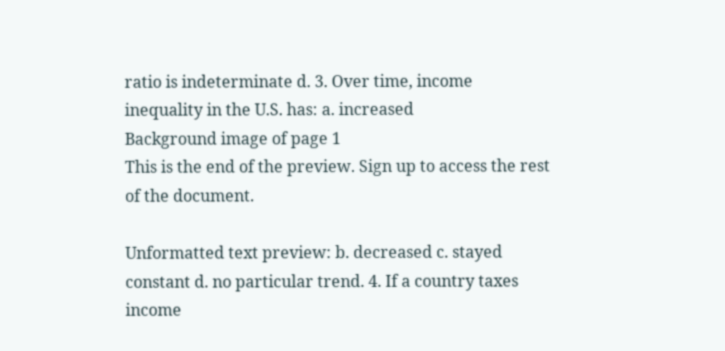ratio is indeterminate d. 3. Over time, income inequality in the U.S. has: a. increased
Background image of page 1
This is the end of the preview. Sign up to access the rest of the document.

Unformatted text preview: b. decreased c. stayed constant d. no particular trend. 4. If a country taxes income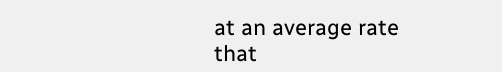at an average rate that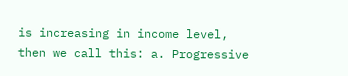is increasing in income level, then we call this: a. Progressive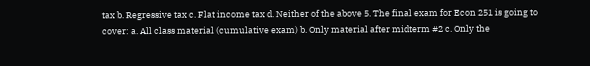tax b. Regressive tax c. Flat income tax d. Neither of the above 5. The final exam for Econ 251 is going to cover: a. All class material (cumulative exam) b. Only material after midterm #2 c. Only the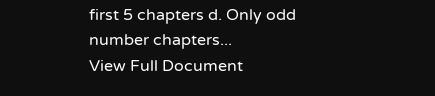first 5 chapters d. Only odd number chapters...
View Full Document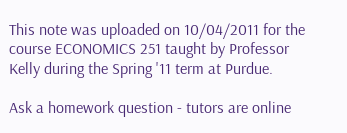This note was uploaded on 10/04/2011 for the course ECONOMICS 251 taught by Professor Kelly during the Spring '11 term at Purdue.

Ask a homework question - tutors are online